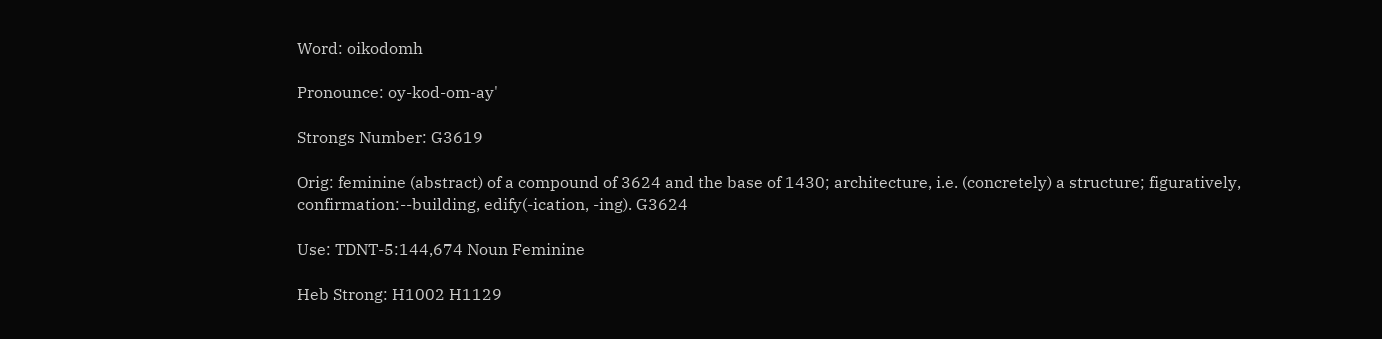Word: oikodomh

Pronounce: oy-kod-om-ay'

Strongs Number: G3619

Orig: feminine (abstract) of a compound of 3624 and the base of 1430; architecture, i.e. (concretely) a structure; figuratively, confirmation:--building, edify(-ication, -ing). G3624

Use: TDNT-5:144,674 Noun Feminine

Heb Strong: H1002 H1129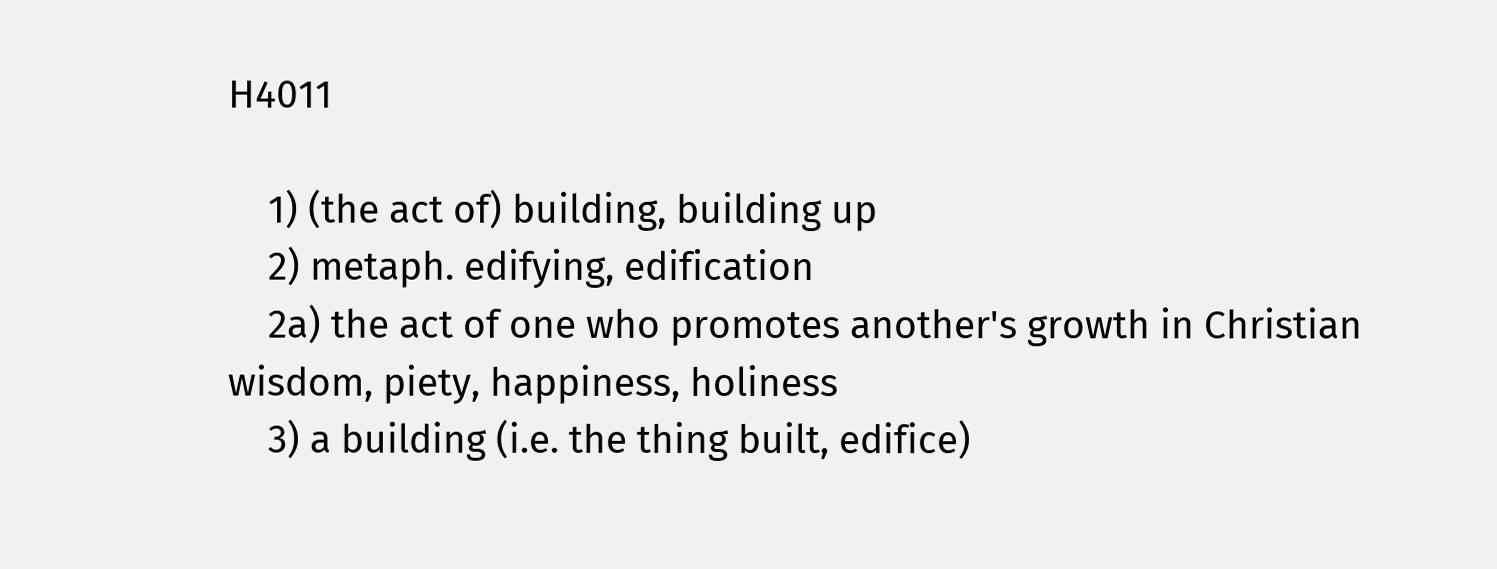H4011

    1) (the act of) building, building up
    2) metaph. edifying, edification
    2a) the act of one who promotes another's growth in Christian wisdom, piety, happiness, holiness
    3) a building (i.e. the thing built, edifice)